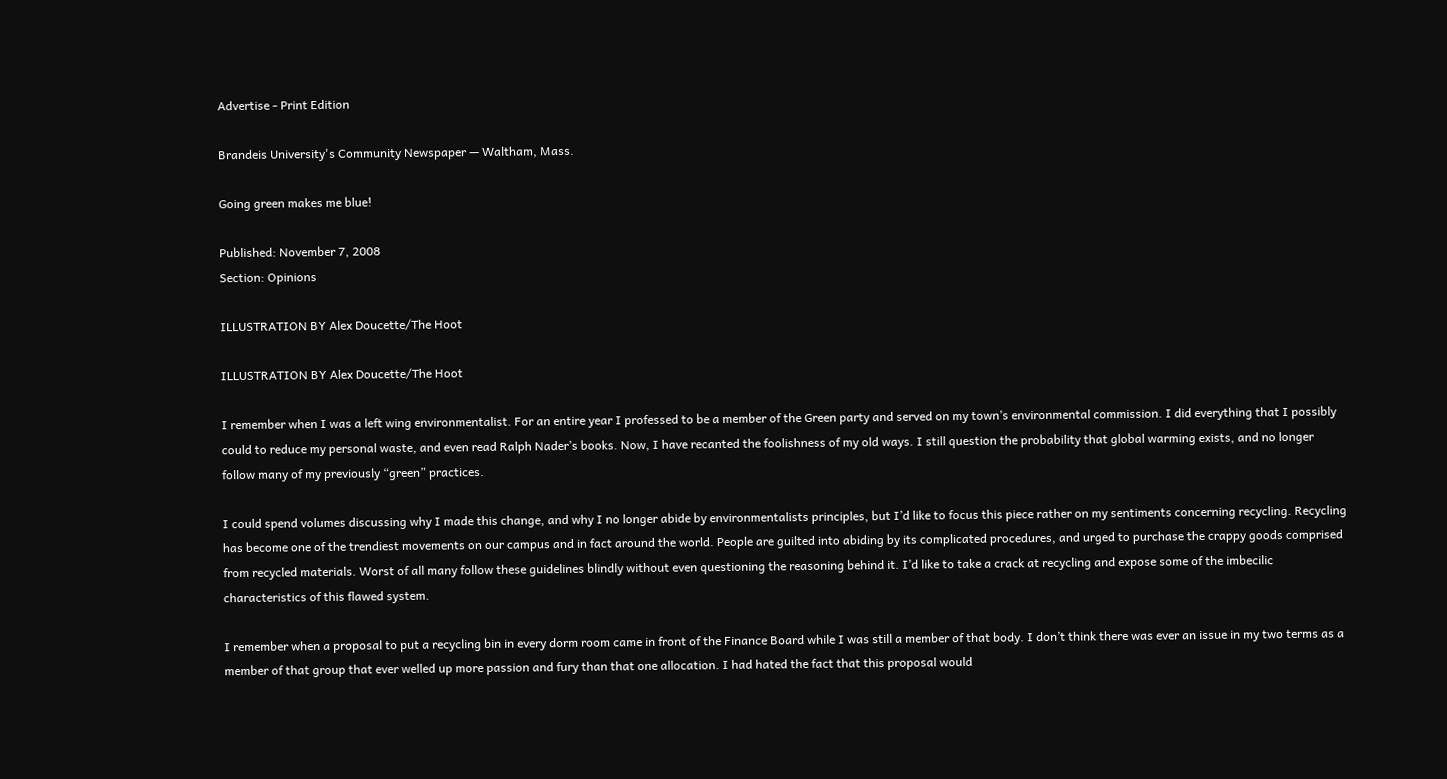Advertise - Print Edition

Brandeis University's Community Newspaper — Waltham, Mass.

Going green makes me blue!

Published: November 7, 2008
Section: Opinions

ILLUSTRATION BY Alex Doucette/The Hoot

ILLUSTRATION BY Alex Doucette/The Hoot

I remember when I was a left wing environmentalist. For an entire year I professed to be a member of the Green party and served on my town’s environmental commission. I did everything that I possibly could to reduce my personal waste, and even read Ralph Nader’s books. Now, I have recanted the foolishness of my old ways. I still question the probability that global warming exists, and no longer follow many of my previously “green” practices.

I could spend volumes discussing why I made this change, and why I no longer abide by environmentalists principles, but I’d like to focus this piece rather on my sentiments concerning recycling. Recycling has become one of the trendiest movements on our campus and in fact around the world. People are guilted into abiding by its complicated procedures, and urged to purchase the crappy goods comprised from recycled materials. Worst of all many follow these guidelines blindly without even questioning the reasoning behind it. I’d like to take a crack at recycling and expose some of the imbecilic characteristics of this flawed system.

I remember when a proposal to put a recycling bin in every dorm room came in front of the Finance Board while I was still a member of that body. I don’t think there was ever an issue in my two terms as a member of that group that ever welled up more passion and fury than that one allocation. I had hated the fact that this proposal would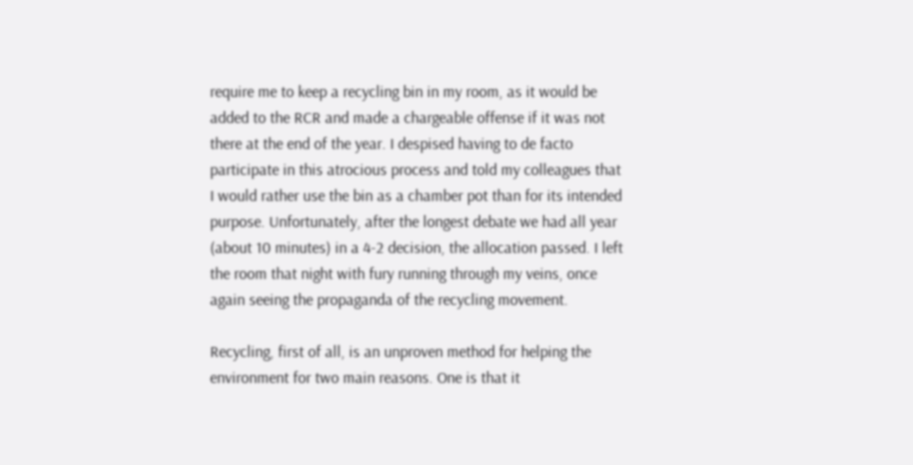require me to keep a recycling bin in my room, as it would be added to the RCR and made a chargeable offense if it was not there at the end of the year. I despised having to de facto participate in this atrocious process and told my colleagues that I would rather use the bin as a chamber pot than for its intended purpose. Unfortunately, after the longest debate we had all year (about 10 minutes) in a 4-2 decision, the allocation passed. I left the room that night with fury running through my veins, once again seeing the propaganda of the recycling movement.

Recycling, first of all, is an unproven method for helping the environment for two main reasons. One is that it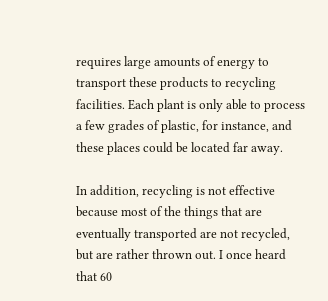requires large amounts of energy to transport these products to recycling facilities. Each plant is only able to process a few grades of plastic, for instance, and these places could be located far away.

In addition, recycling is not effective because most of the things that are eventually transported are not recycled, but are rather thrown out. I once heard that 60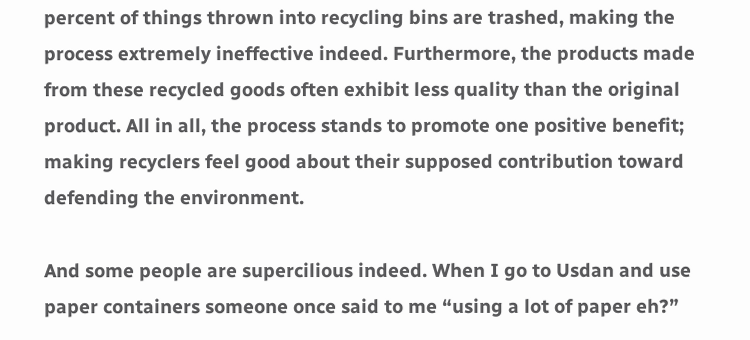percent of things thrown into recycling bins are trashed, making the process extremely ineffective indeed. Furthermore, the products made from these recycled goods often exhibit less quality than the original product. All in all, the process stands to promote one positive benefit; making recyclers feel good about their supposed contribution toward defending the environment.

And some people are supercilious indeed. When I go to Usdan and use paper containers someone once said to me “using a lot of paper eh?”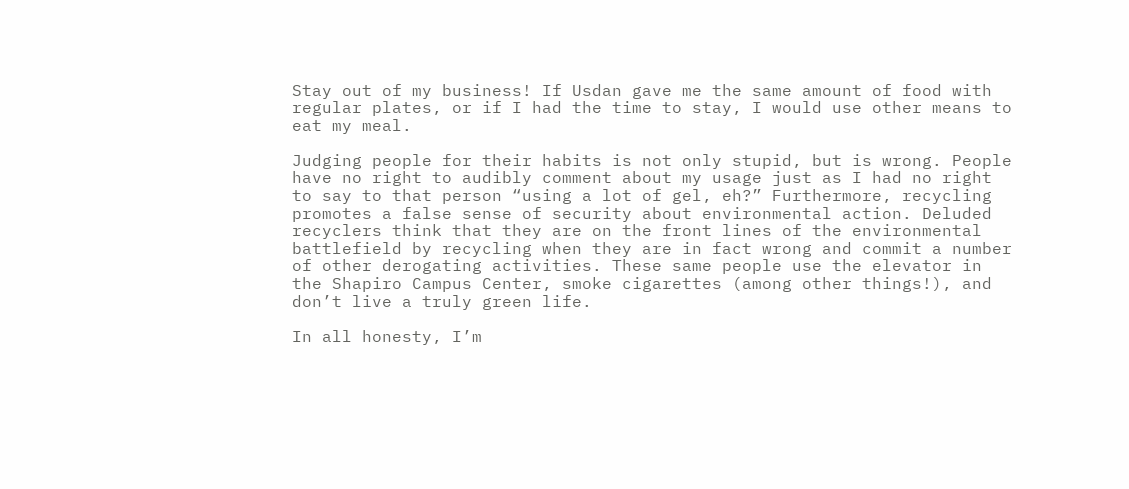Stay out of my business! If Usdan gave me the same amount of food with regular plates, or if I had the time to stay, I would use other means to eat my meal.

Judging people for their habits is not only stupid, but is wrong. People have no right to audibly comment about my usage just as I had no right to say to that person “using a lot of gel, eh?” Furthermore, recycling promotes a false sense of security about environmental action. Deluded recyclers think that they are on the front lines of the environmental battlefield by recycling when they are in fact wrong and commit a number of other derogating activities. These same people use the elevator in the Shapiro Campus Center, smoke cigarettes (among other things!), and don’t live a truly green life.

In all honesty, I’m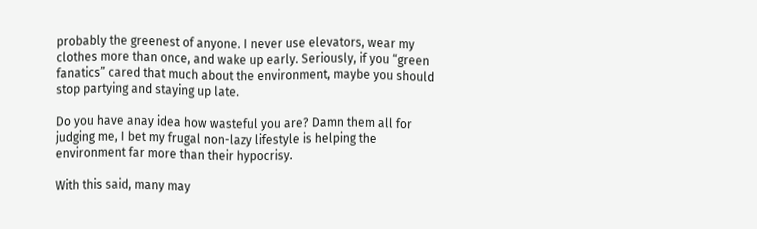probably the greenest of anyone. I never use elevators, wear my clothes more than once, and wake up early. Seriously, if you “green fanatics” cared that much about the environment, maybe you should stop partying and staying up late.

Do you have anay idea how wasteful you are? Damn them all for judging me, I bet my frugal non-lazy lifestyle is helping the environment far more than their hypocrisy.

With this said, many may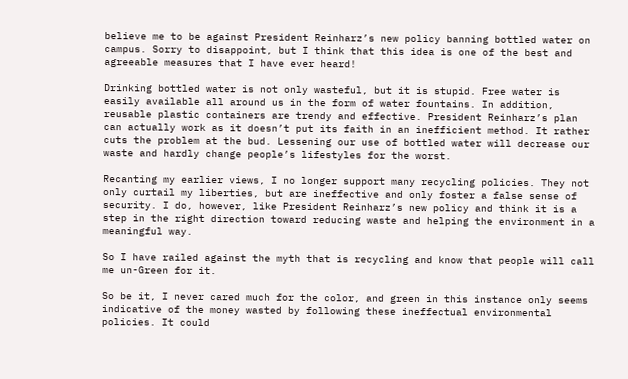believe me to be against President Reinharz’s new policy banning bottled water on campus. Sorry to disappoint, but I think that this idea is one of the best and agreeable measures that I have ever heard!

Drinking bottled water is not only wasteful, but it is stupid. Free water is easily available all around us in the form of water fountains. In addition, reusable plastic containers are trendy and effective. President Reinharz’s plan can actually work as it doesn’t put its faith in an inefficient method. It rather cuts the problem at the bud. Lessening our use of bottled water will decrease our waste and hardly change people’s lifestyles for the worst.

Recanting my earlier views, I no longer support many recycling policies. They not only curtail my liberties, but are ineffective and only foster a false sense of security. I do, however, like President Reinharz’s new policy and think it is a step in the right direction toward reducing waste and helping the environment in a meaningful way.

So I have railed against the myth that is recycling and know that people will call me un-Green for it.

So be it, I never cared much for the color, and green in this instance only seems indicative of the money wasted by following these ineffectual environmental policies. It could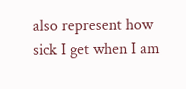also represent how sick I get when I am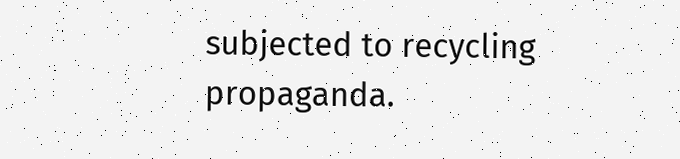subjected to recycling propaganda.